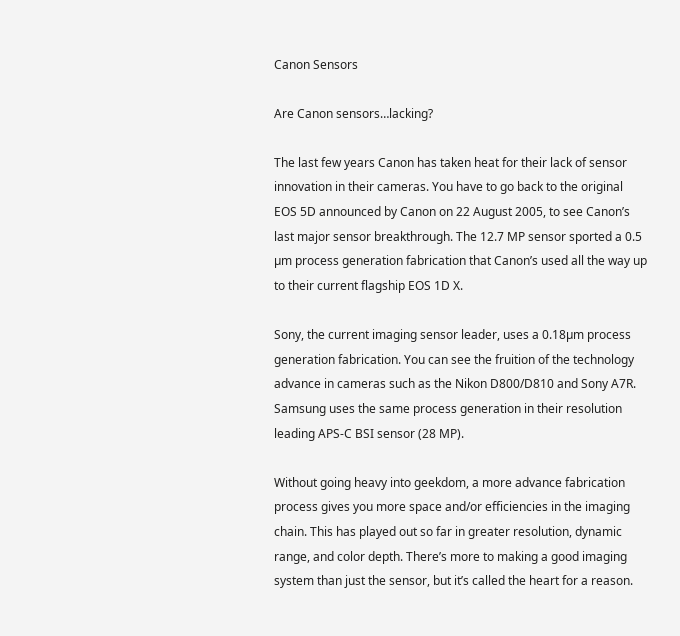Canon Sensors

Are Canon sensors…lacking?

The last few years Canon has taken heat for their lack of sensor innovation in their cameras. You have to go back to the original EOS 5D announced by Canon on 22 August 2005, to see Canon’s last major sensor breakthrough. The 12.7 MP sensor sported a 0.5 µm process generation fabrication that Canon’s used all the way up to their current flagship EOS 1D X.

Sony, the current imaging sensor leader, uses a 0.18µm process generation fabrication. You can see the fruition of the technology advance in cameras such as the Nikon D800/D810 and Sony A7R. Samsung uses the same process generation in their resolution leading APS-C BSI sensor (28 MP).

Without going heavy into geekdom, a more advance fabrication process gives you more space and/or efficiencies in the imaging chain. This has played out so far in greater resolution, dynamic range, and color depth. There’s more to making a good imaging system than just the sensor, but it’s called the heart for a reason.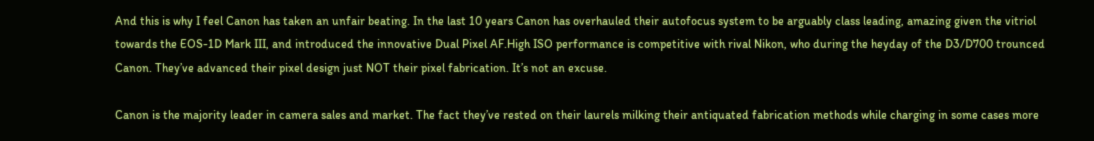And this is why I feel Canon has taken an unfair beating. In the last 10 years Canon has overhauled their autofocus system to be arguably class leading, amazing given the vitriol towards the EOS-1D Mark III, and introduced the innovative Dual Pixel AF.High ISO performance is competitive with rival Nikon, who during the heyday of the D3/D700 trounced Canon. They’ve advanced their pixel design just NOT their pixel fabrication. It’s not an excuse.

Canon is the majority leader in camera sales and market. The fact they’ve rested on their laurels milking their antiquated fabrication methods while charging in some cases more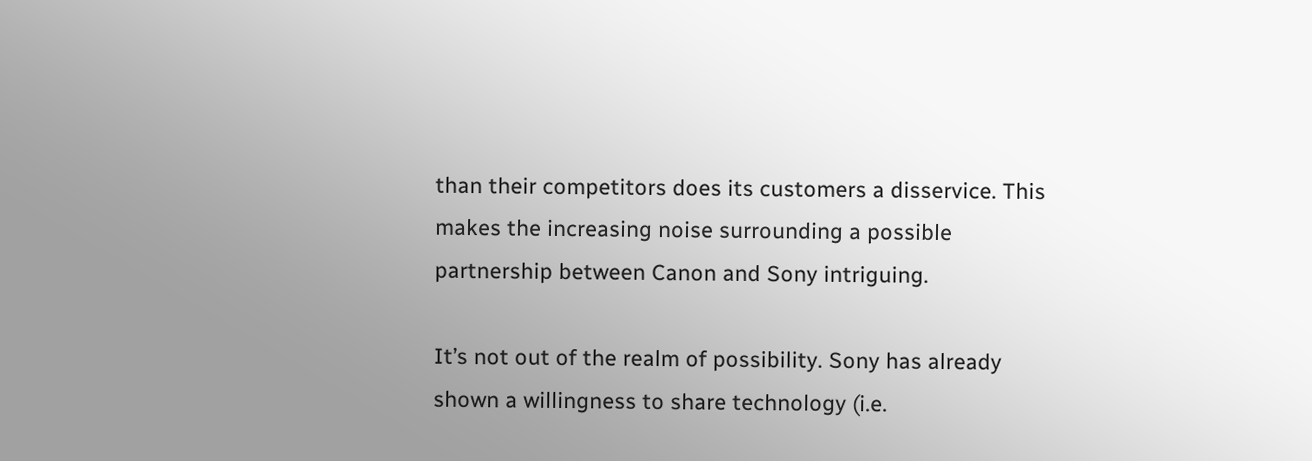than their competitors does its customers a disservice. This makes the increasing noise surrounding a possible partnership between Canon and Sony intriguing.

It’s not out of the realm of possibility. Sony has already shown a willingness to share technology (i.e.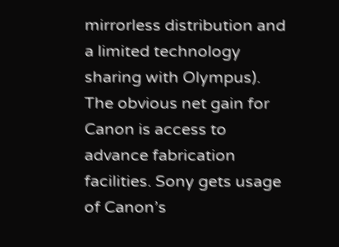mirrorless distribution and a limited technology sharing with Olympus). The obvious net gain for Canon is access to advance fabrication facilities. Sony gets usage of Canon’s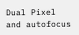Dual Pixel and autofocus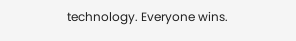technology. Everyone wins.